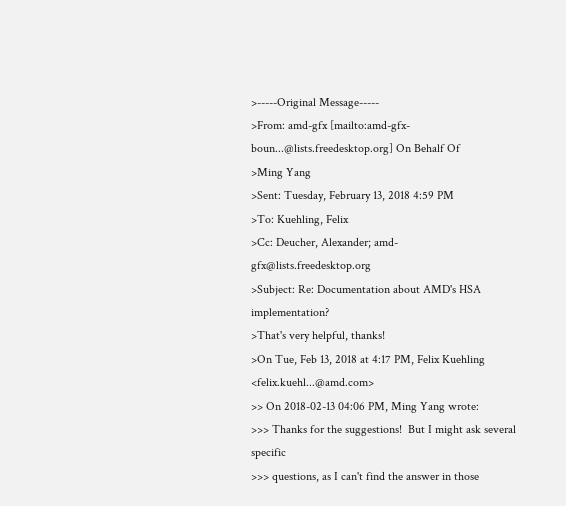>-----Original Message-----
>From: amd-gfx [mailto:amd-gfx-boun...@lists.freedesktop.org] On Behalf Of
>Ming Yang
>Sent: Tuesday, February 13, 2018 4:59 PM
>To: Kuehling, Felix
>Cc: Deucher, Alexander; amd-gfx@lists.freedesktop.org
>Subject: Re: Documentation about AMD's HSA implementation?
>That's very helpful, thanks!
>On Tue, Feb 13, 2018 at 4:17 PM, Felix Kuehling <felix.kuehl...@amd.com>
>> On 2018-02-13 04:06 PM, Ming Yang wrote:
>>> Thanks for the suggestions!  But I might ask several specific
>>> questions, as I can't find the answer in those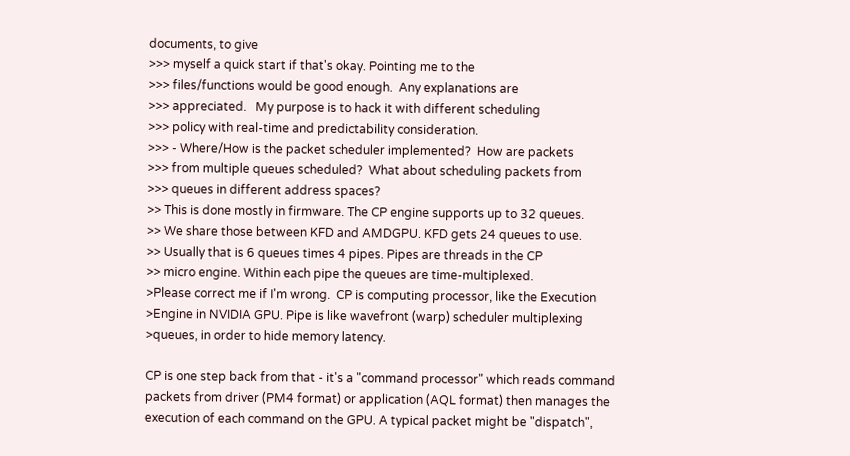documents, to give
>>> myself a quick start if that's okay. Pointing me to the
>>> files/functions would be good enough.  Any explanations are
>>> appreciated.   My purpose is to hack it with different scheduling
>>> policy with real-time and predictability consideration.
>>> - Where/How is the packet scheduler implemented?  How are packets
>>> from multiple queues scheduled?  What about scheduling packets from
>>> queues in different address spaces?
>> This is done mostly in firmware. The CP engine supports up to 32 queues.
>> We share those between KFD and AMDGPU. KFD gets 24 queues to use.
>> Usually that is 6 queues times 4 pipes. Pipes are threads in the CP
>> micro engine. Within each pipe the queues are time-multiplexed.
>Please correct me if I'm wrong.  CP is computing processor, like the Execution
>Engine in NVIDIA GPU. Pipe is like wavefront (warp) scheduler multiplexing
>queues, in order to hide memory latency.

CP is one step back from that - it's a "command processor" which reads command
packets from driver (PM4 format) or application (AQL format) then manages the
execution of each command on the GPU. A typical packet might be "dispatch",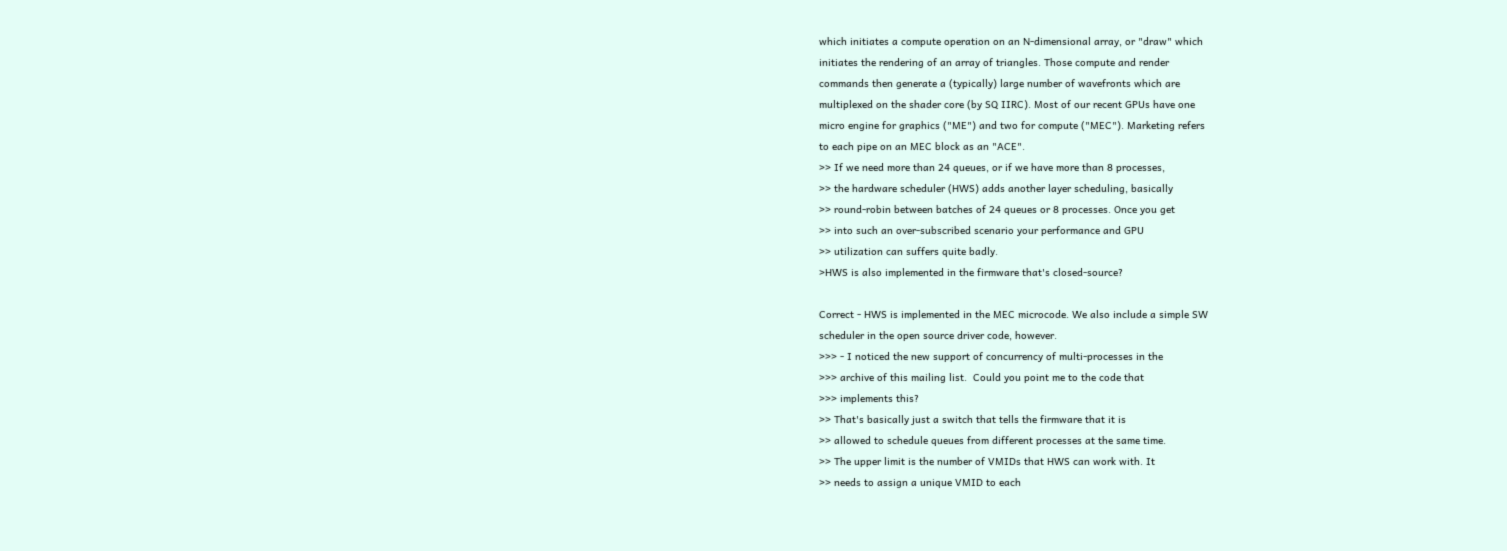which initiates a compute operation on an N-dimensional array, or "draw" which
initiates the rendering of an array of triangles. Those compute and render
commands then generate a (typically) large number of wavefronts which are
multiplexed on the shader core (by SQ IIRC). Most of our recent GPUs have one
micro engine for graphics ("ME") and two for compute ("MEC"). Marketing refers
to each pipe on an MEC block as an "ACE".
>> If we need more than 24 queues, or if we have more than 8 processes,
>> the hardware scheduler (HWS) adds another layer scheduling, basically
>> round-robin between batches of 24 queues or 8 processes. Once you get
>> into such an over-subscribed scenario your performance and GPU
>> utilization can suffers quite badly.
>HWS is also implemented in the firmware that's closed-source?

Correct - HWS is implemented in the MEC microcode. We also include a simple SW
scheduler in the open source driver code, however.
>>> - I noticed the new support of concurrency of multi-processes in the
>>> archive of this mailing list.  Could you point me to the code that
>>> implements this?
>> That's basically just a switch that tells the firmware that it is
>> allowed to schedule queues from different processes at the same time.
>> The upper limit is the number of VMIDs that HWS can work with. It
>> needs to assign a unique VMID to each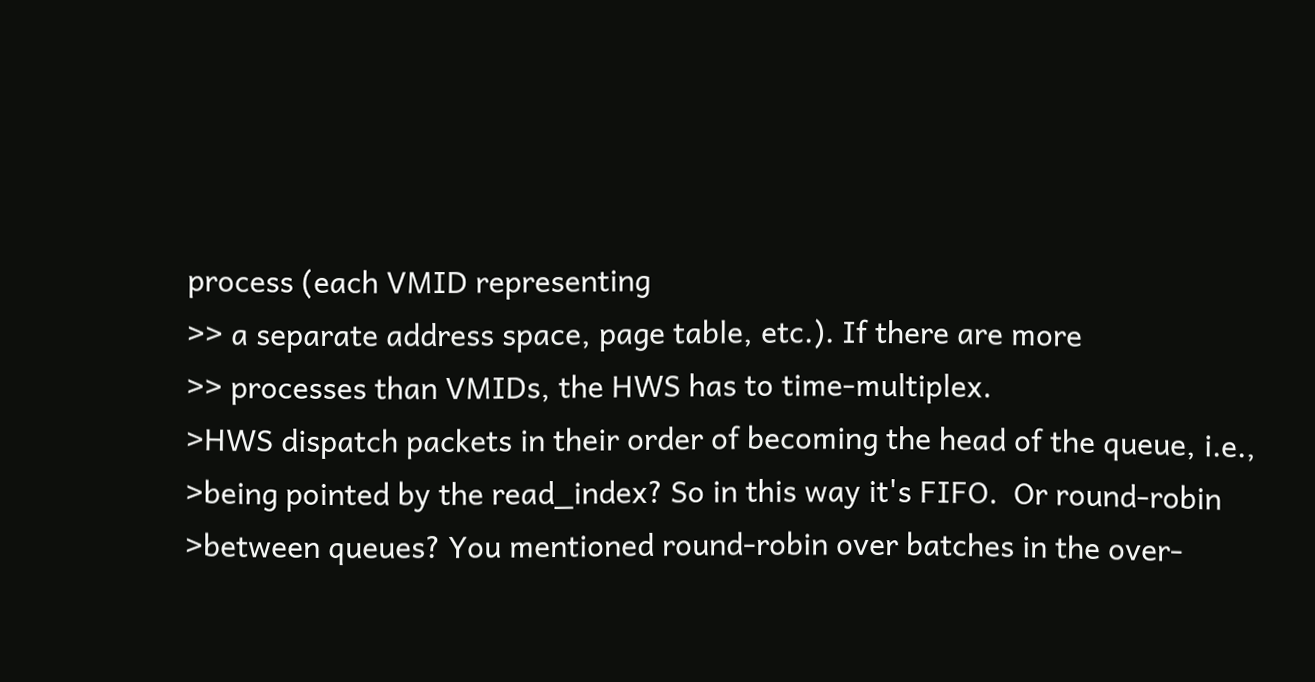process (each VMID representing
>> a separate address space, page table, etc.). If there are more
>> processes than VMIDs, the HWS has to time-multiplex.
>HWS dispatch packets in their order of becoming the head of the queue, i.e.,
>being pointed by the read_index? So in this way it's FIFO.  Or round-robin
>between queues? You mentioned round-robin over batches in the over-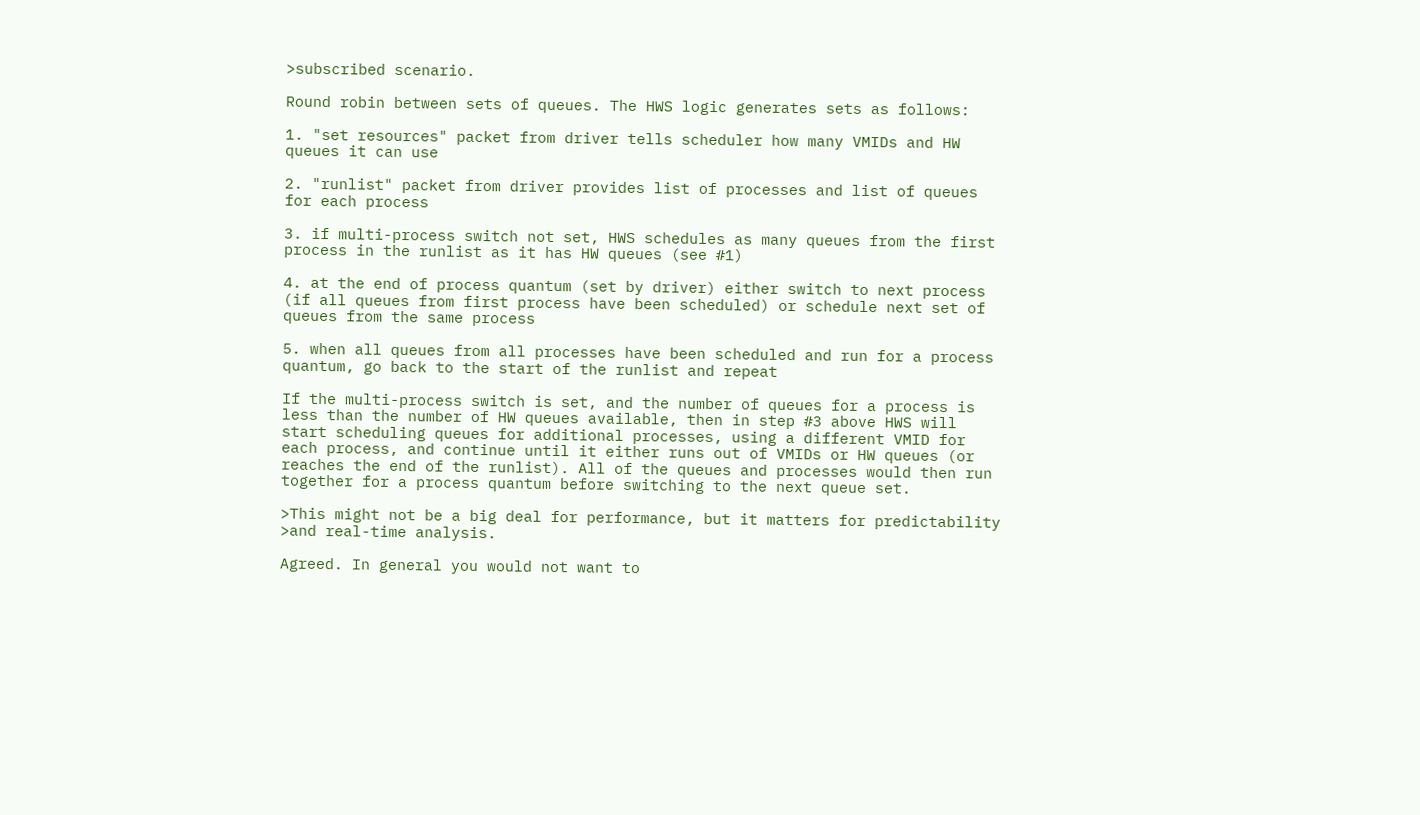>subscribed scenario.

Round robin between sets of queues. The HWS logic generates sets as follows:

1. "set resources" packet from driver tells scheduler how many VMIDs and HW
queues it can use

2. "runlist" packet from driver provides list of processes and list of queues
for each process

3. if multi-process switch not set, HWS schedules as many queues from the first
process in the runlist as it has HW queues (see #1)

4. at the end of process quantum (set by driver) either switch to next process
(if all queues from first process have been scheduled) or schedule next set of
queues from the same process

5. when all queues from all processes have been scheduled and run for a process
quantum, go back to the start of the runlist and repeat

If the multi-process switch is set, and the number of queues for a process is
less than the number of HW queues available, then in step #3 above HWS will
start scheduling queues for additional processes, using a different VMID for
each process, and continue until it either runs out of VMIDs or HW queues (or
reaches the end of the runlist). All of the queues and processes would then run
together for a process quantum before switching to the next queue set.

>This might not be a big deal for performance, but it matters for predictability
>and real-time analysis.

Agreed. In general you would not want to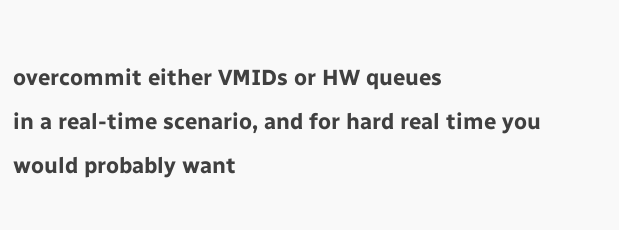overcommit either VMIDs or HW queues
in a real-time scenario, and for hard real time you would probably want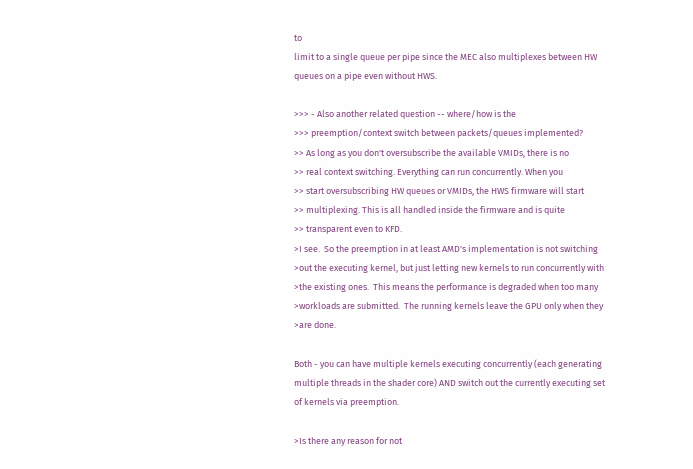to
limit to a single queue per pipe since the MEC also multiplexes between HW
queues on a pipe even without HWS.

>>> - Also another related question -- where/how is the
>>> preemption/context switch between packets/queues implemented?
>> As long as you don't oversubscribe the available VMIDs, there is no
>> real context switching. Everything can run concurrently. When you
>> start oversubscribing HW queues or VMIDs, the HWS firmware will start
>> multiplexing. This is all handled inside the firmware and is quite
>> transparent even to KFD.
>I see.  So the preemption in at least AMD's implementation is not switching
>out the executing kernel, but just letting new kernels to run concurrently with
>the existing ones.  This means the performance is degraded when too many
>workloads are submitted.  The running kernels leave the GPU only when they
>are done.

Both - you can have multiple kernels executing concurrently (each generating
multiple threads in the shader core) AND switch out the currently executing set
of kernels via preemption.

>Is there any reason for not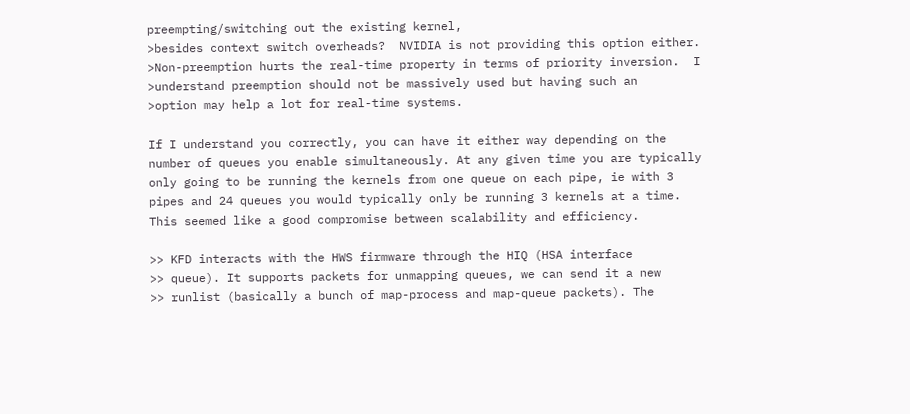preempting/switching out the existing kernel,
>besides context switch overheads?  NVIDIA is not providing this option either.
>Non-preemption hurts the real-time property in terms of priority inversion.  I
>understand preemption should not be massively used but having such an
>option may help a lot for real-time systems.

If I understand you correctly, you can have it either way depending on the
number of queues you enable simultaneously. At any given time you are typically
only going to be running the kernels from one queue on each pipe, ie with 3
pipes and 24 queues you would typically only be running 3 kernels at a time.
This seemed like a good compromise between scalability and efficiency.

>> KFD interacts with the HWS firmware through the HIQ (HSA interface
>> queue). It supports packets for unmapping queues, we can send it a new
>> runlist (basically a bunch of map-process and map-queue packets). The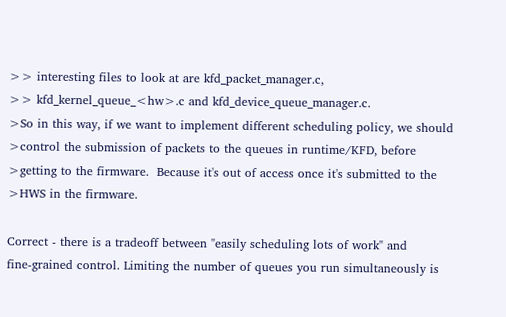>> interesting files to look at are kfd_packet_manager.c,
>> kfd_kernel_queue_<hw>.c and kfd_device_queue_manager.c.
>So in this way, if we want to implement different scheduling policy, we should
>control the submission of packets to the queues in runtime/KFD, before
>getting to the firmware.  Because it's out of access once it's submitted to the
>HWS in the firmware.

Correct - there is a tradeoff between "easily scheduling lots of work" and
fine-grained control. Limiting the number of queues you run simultaneously is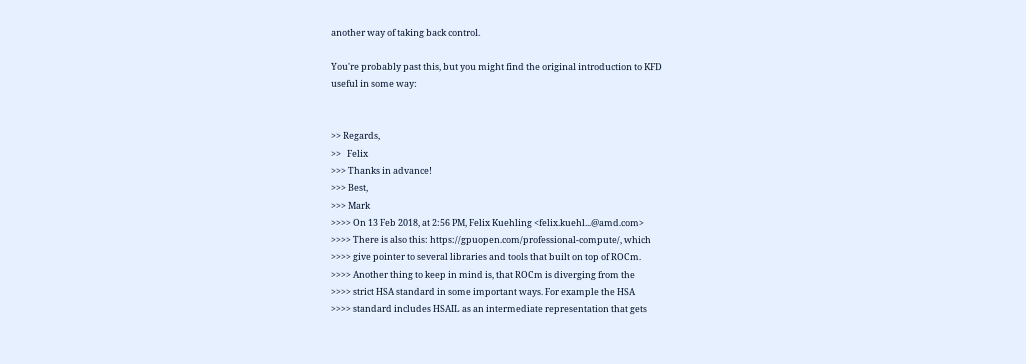another way of taking back control.

You're probably past this, but you might find the original introduction to KFD
useful in some way:


>> Regards,
>>   Felix
>>> Thanks in advance!
>>> Best,
>>> Mark
>>>> On 13 Feb 2018, at 2:56 PM, Felix Kuehling <felix.kuehl...@amd.com>
>>>> There is also this: https://gpuopen.com/professional-compute/, which
>>>> give pointer to several libraries and tools that built on top of ROCm.
>>>> Another thing to keep in mind is, that ROCm is diverging from the
>>>> strict HSA standard in some important ways. For example the HSA
>>>> standard includes HSAIL as an intermediate representation that gets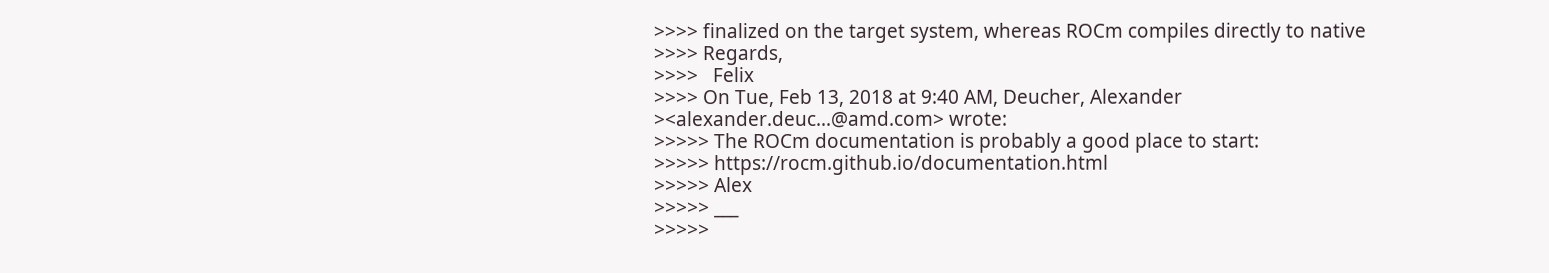>>>> finalized on the target system, whereas ROCm compiles directly to native
>>>> Regards,
>>>>   Felix
>>>> On Tue, Feb 13, 2018 at 9:40 AM, Deucher, Alexander
><alexander.deuc...@amd.com> wrote:
>>>>> The ROCm documentation is probably a good place to start:
>>>>> https://rocm.github.io/documentation.html
>>>>> Alex
>>>>> ___
>>>>>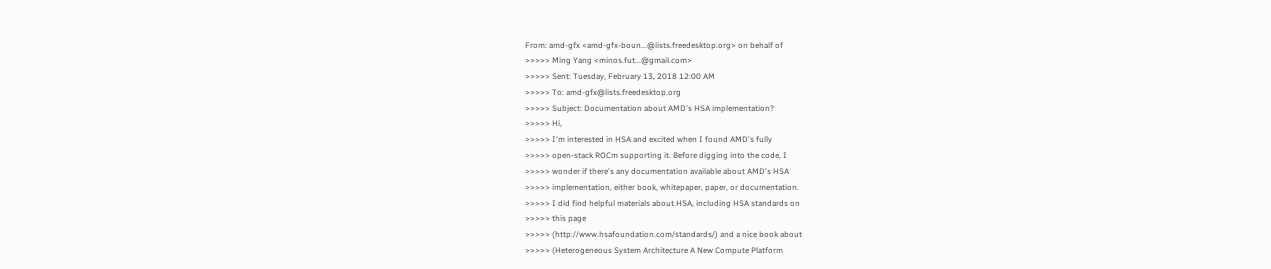From: amd-gfx <amd-gfx-boun...@lists.freedesktop.org> on behalf of
>>>>> Ming Yang <minos.fut...@gmail.com>
>>>>> Sent: Tuesday, February 13, 2018 12:00 AM
>>>>> To: amd-gfx@lists.freedesktop.org
>>>>> Subject: Documentation about AMD's HSA implementation?
>>>>> Hi,
>>>>> I'm interested in HSA and excited when I found AMD's fully
>>>>> open-stack ROCm supporting it. Before digging into the code, I
>>>>> wonder if there's any documentation available about AMD's HSA
>>>>> implementation, either book, whitepaper, paper, or documentation.
>>>>> I did find helpful materials about HSA, including HSA standards on
>>>>> this page
>>>>> (http://www.hsafoundation.com/standards/) and a nice book about
>>>>> (Heterogeneous System Architecture A New Compute Platform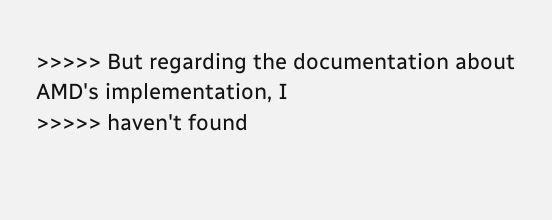>>>>> But regarding the documentation about AMD's implementation, I
>>>>> haven't found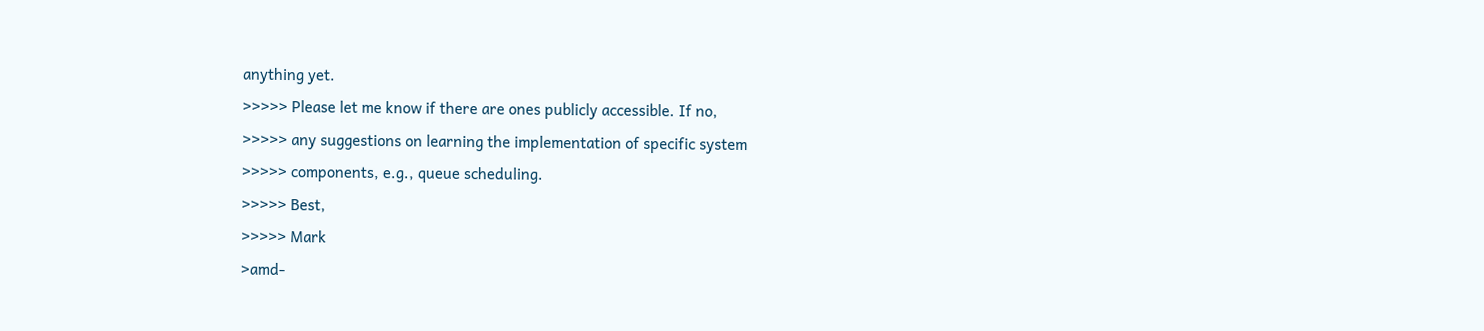anything yet.
>>>>> Please let me know if there are ones publicly accessible. If no,
>>>>> any suggestions on learning the implementation of specific system
>>>>> components, e.g., queue scheduling.
>>>>> Best,
>>>>> Mark
>amd-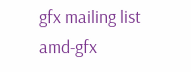gfx mailing list
amd-gfx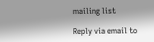mailing list

Reply via email to